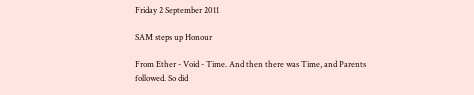Friday 2 September 2011

SAM steps up Honour

From Ether - Void - Time. And then there was Time, and Parents followed. So did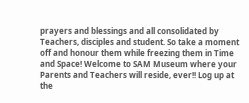prayers and blessings and all consolidated by Teachers, disciples and student. So take a moment off and honour them while freezing them in Time and Space! Welcome to SAM Museum where your Parents and Teachers will reside, ever!! Log up at the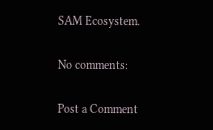SAM Ecosystem.

No comments:

Post a Comment